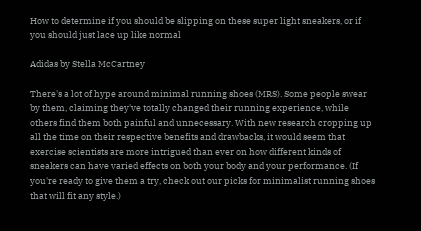How to determine if you should be slipping on these super light sneakers, or if you should just lace up like normal

Adidas by Stella McCartney

There's a lot of hype around minimal running shoes (MRS). Some people swear by them, claiming they've totally changed their running experience, while others find them both painful and unnecessary. With new research cropping up all the time on their respective benefits and drawbacks, it would seem that exercise scientists are more intrigued than ever on how different kinds of sneakers can have varied effects on both your body and your performance. (If you're ready to give them a try, check out our picks for minimalist running shoes that will fit any style.)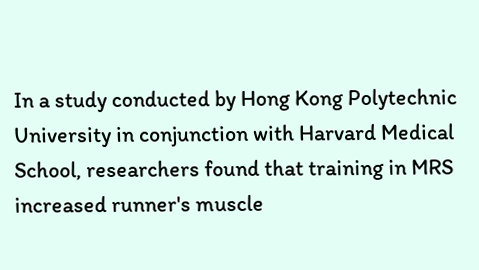In a study conducted by Hong Kong Polytechnic University in conjunction with Harvard Medical School, researchers found that training in MRS increased runner's muscle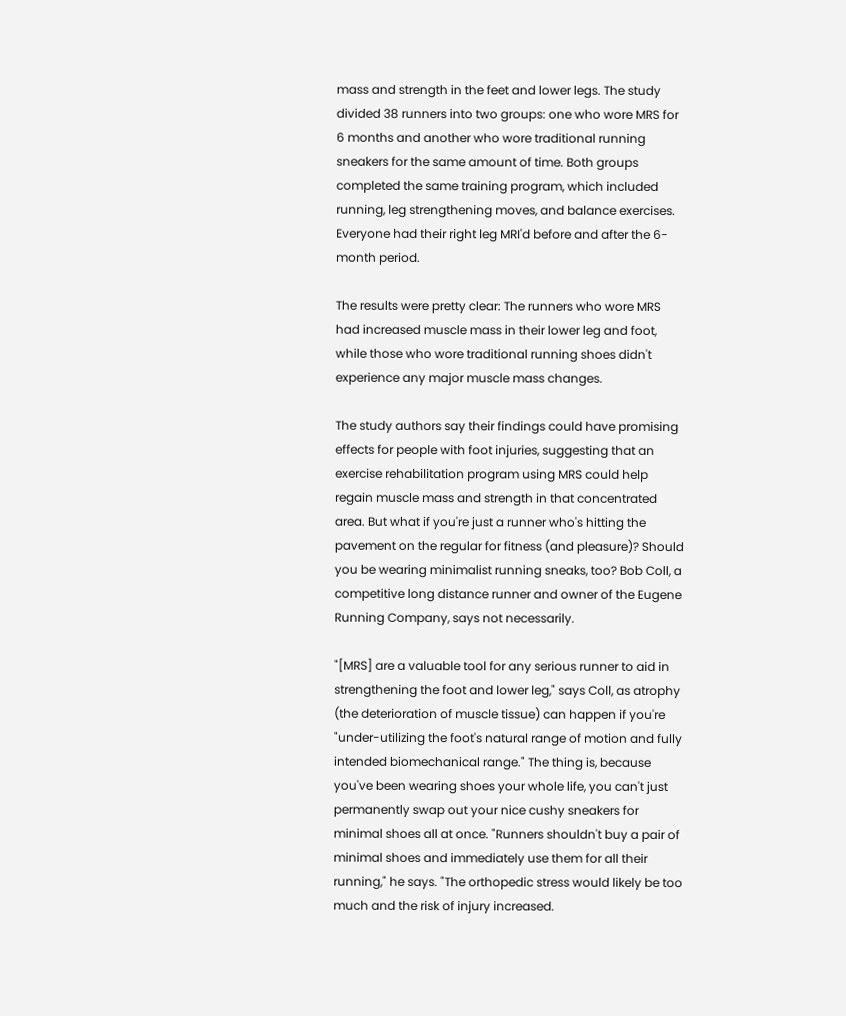mass and strength in the feet and lower legs. The study divided 38 runners into two groups: one who wore MRS for 6 months and another who wore traditional running sneakers for the same amount of time. Both groups completed the same training program, which included running, leg strengthening moves, and balance exercises. Everyone had their right leg MRI'd before and after the 6-month period.

The results were pretty clear: The runners who wore MRS had increased muscle mass in their lower leg and foot, while those who wore traditional running shoes didn't experience any major muscle mass changes.

The study authors say their findings could have promising effects for people with foot injuries, suggesting that an exercise rehabilitation program using MRS could help regain muscle mass and strength in that concentrated area. But what if you're just a runner who's hitting the pavement on the regular for fitness (and pleasure)? Should you be wearing minimalist running sneaks, too? Bob Coll, a competitive long distance runner and owner of the Eugene Running Company, says not necessarily.

"[MRS] are a valuable tool for any serious runner to aid in strengthening the foot and lower leg," says Coll, as atrophy (the deterioration of muscle tissue) can happen if you're "under-utilizing the foot's natural range of motion and fully intended biomechanical range." The thing is, because you've been wearing shoes your whole life, you can't just permanently swap out your nice cushy sneakers for minimal shoes all at once. "Runners shouldn't buy a pair of minimal shoes and immediately use them for all their running," he says. "The orthopedic stress would likely be too much and the risk of injury increased.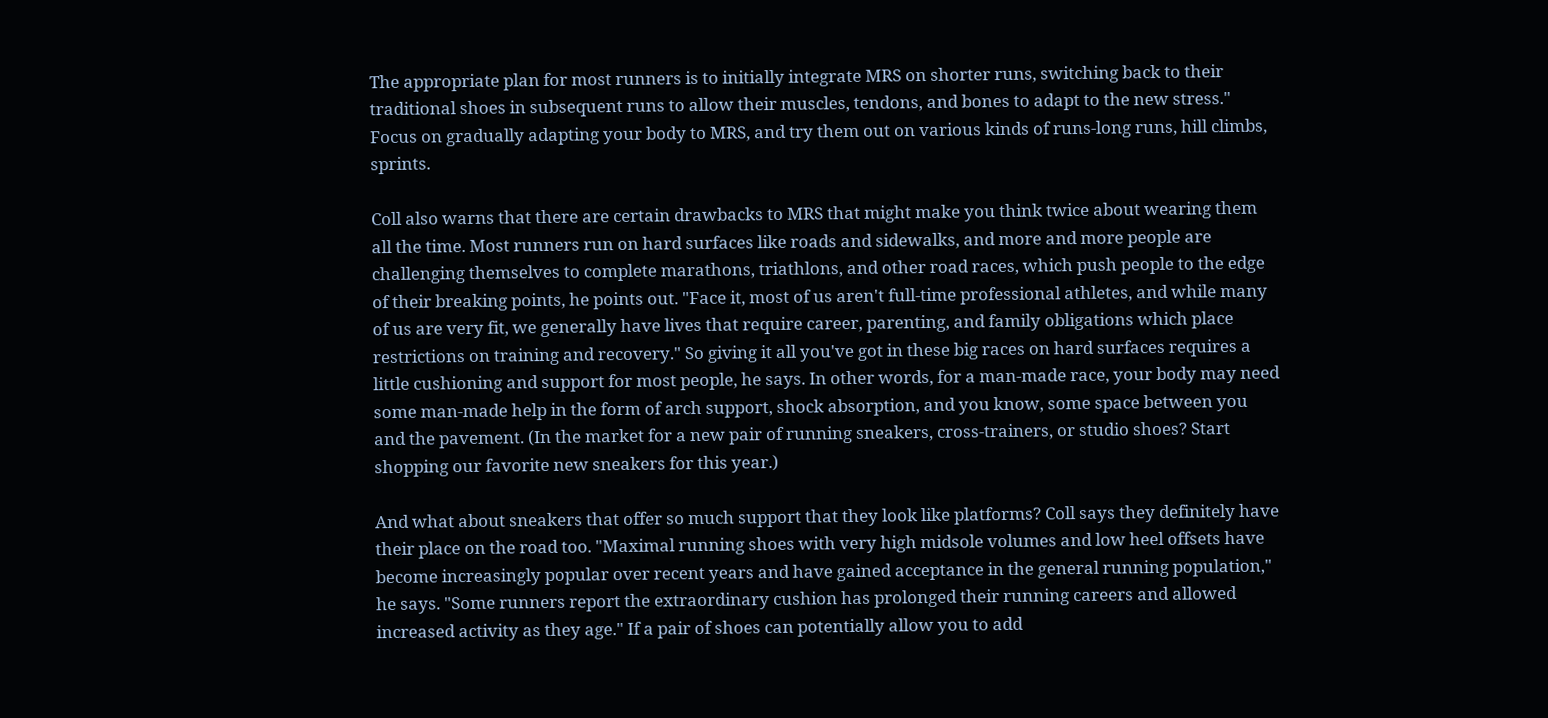The appropriate plan for most runners is to initially integrate MRS on shorter runs, switching back to their traditional shoes in subsequent runs to allow their muscles, tendons, and bones to adapt to the new stress." Focus on gradually adapting your body to MRS, and try them out on various kinds of runs-long runs, hill climbs, sprints.

Coll also warns that there are certain drawbacks to MRS that might make you think twice about wearing them all the time. Most runners run on hard surfaces like roads and sidewalks, and more and more people are challenging themselves to complete marathons, triathlons, and other road races, which push people to the edge of their breaking points, he points out. "Face it, most of us aren't full-time professional athletes, and while many of us are very fit, we generally have lives that require career, parenting, and family obligations which place restrictions on training and recovery." So giving it all you've got in these big races on hard surfaces requires a little cushioning and support for most people, he says. In other words, for a man-made race, your body may need some man-made help in the form of arch support, shock absorption, and you know, some space between you and the pavement. (In the market for a new pair of running sneakers, cross-trainers, or studio shoes? Start shopping our favorite new sneakers for this year.)

And what about sneakers that offer so much support that they look like platforms? Coll says they definitely have their place on the road too. "Maximal running shoes with very high midsole volumes and low heel offsets have become increasingly popular over recent years and have gained acceptance in the general running population," he says. "Some runners report the extraordinary cushion has prolonged their running careers and allowed increased activity as they age." If a pair of shoes can potentially allow you to add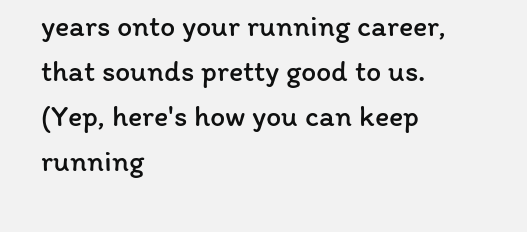years onto your running career, that sounds pretty good to us. (Yep, here's how you can keep running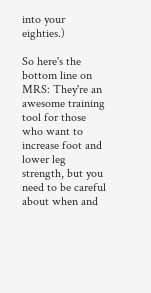into your eighties.)

So here's the bottom line on MRS: They're an awesome training tool for those who want to increase foot and lower leg strength, but you need to be careful about when and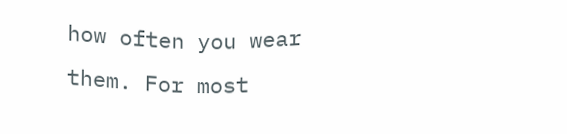how often you wear them. For most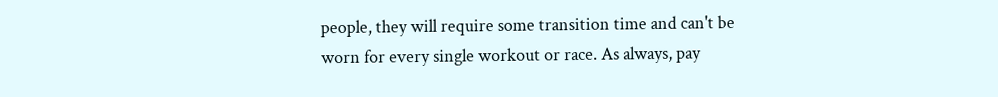people, they will require some transition time and can't be worn for every single workout or race. As always, pay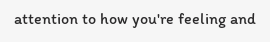attention to how you're feeling and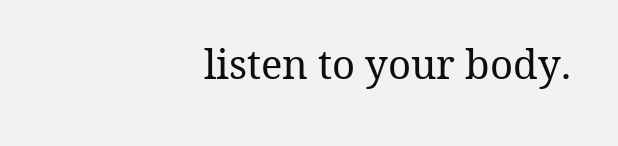listen to your body.